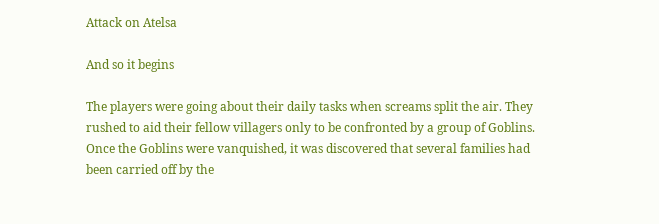Attack on Atelsa

And so it begins

The players were going about their daily tasks when screams split the air. They rushed to aid their fellow villagers only to be confronted by a group of Goblins. Once the Goblins were vanquished, it was discovered that several families had been carried off by the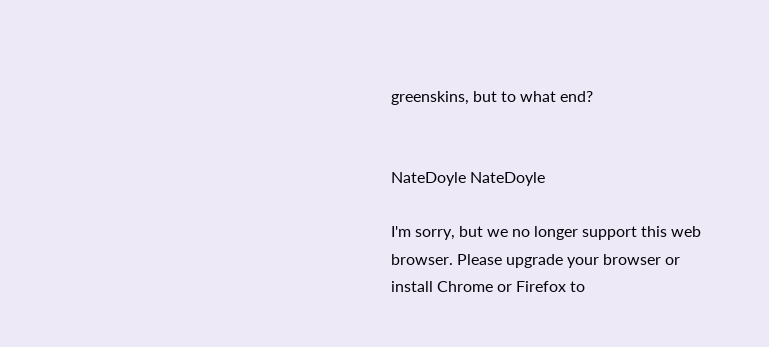greenskins, but to what end?


NateDoyle NateDoyle

I'm sorry, but we no longer support this web browser. Please upgrade your browser or install Chrome or Firefox to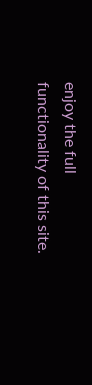enjoy the full functionality of this site.